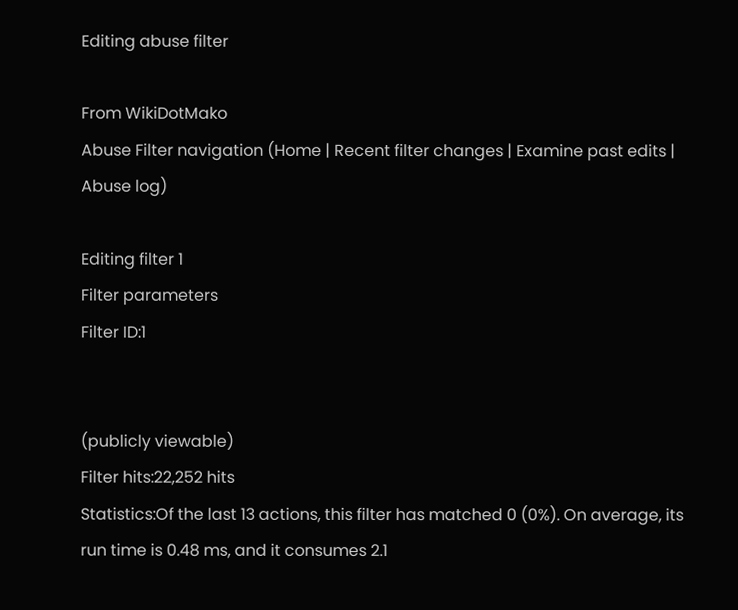Editing abuse filter

From WikiDotMako
Abuse Filter navigation (Home | Recent filter changes | Examine past edits | Abuse log)

Editing filter 1
Filter parameters
Filter ID:1


(publicly viewable)
Filter hits:22,252 hits
Statistics:Of the last 13 actions, this filter has matched 0 (0%). On average, its run time is 0.48 ms, and it consumes 2.1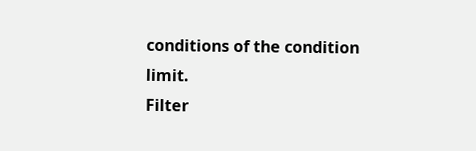conditions of the condition limit.
Filter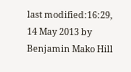last modified:16:29, 14 May 2013 by Benjamin Mako Hill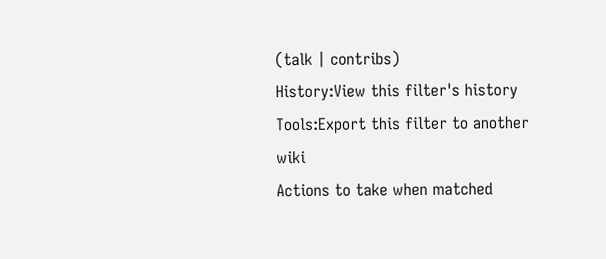(talk | contribs)
History:View this filter's history
Tools:Export this filter to another wiki
Actions to take when matched